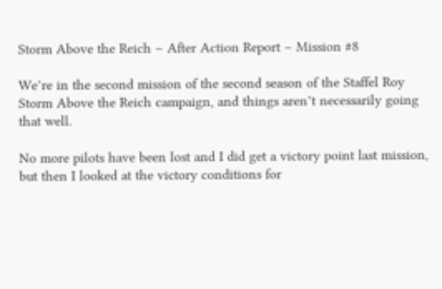Storm Above the Reich – After Action Report – Mission #8

We’re in the second mission of the second season of the Staffel Roy Storm Above the Reich campaign, and things aren’t necessarily going that well.

No more pilots have been lost and I did get a victory point last mission, but then I looked at the victory conditions for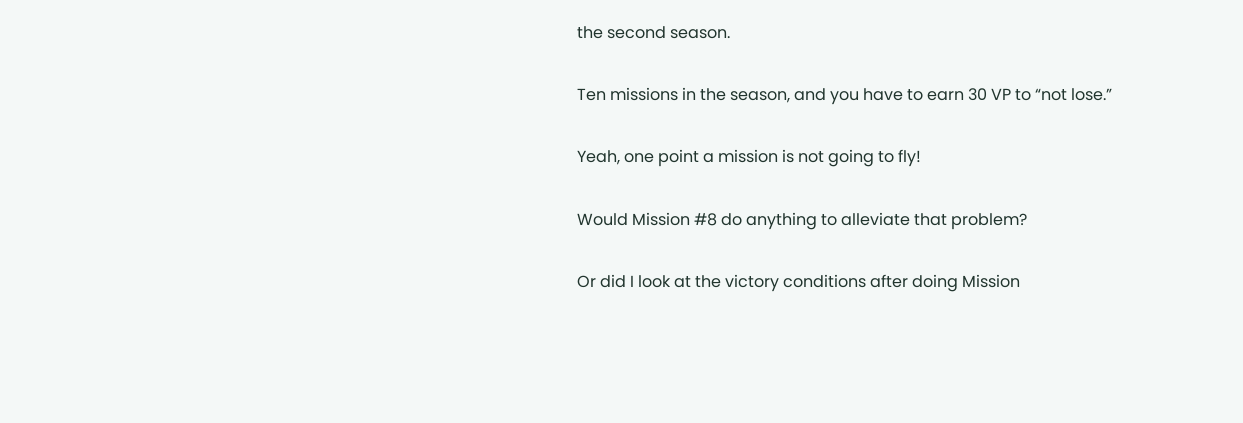the second season.

Ten missions in the season, and you have to earn 30 VP to “not lose.”

Yeah, one point a mission is not going to fly!

Would Mission #8 do anything to alleviate that problem?

Or did I look at the victory conditions after doing Mission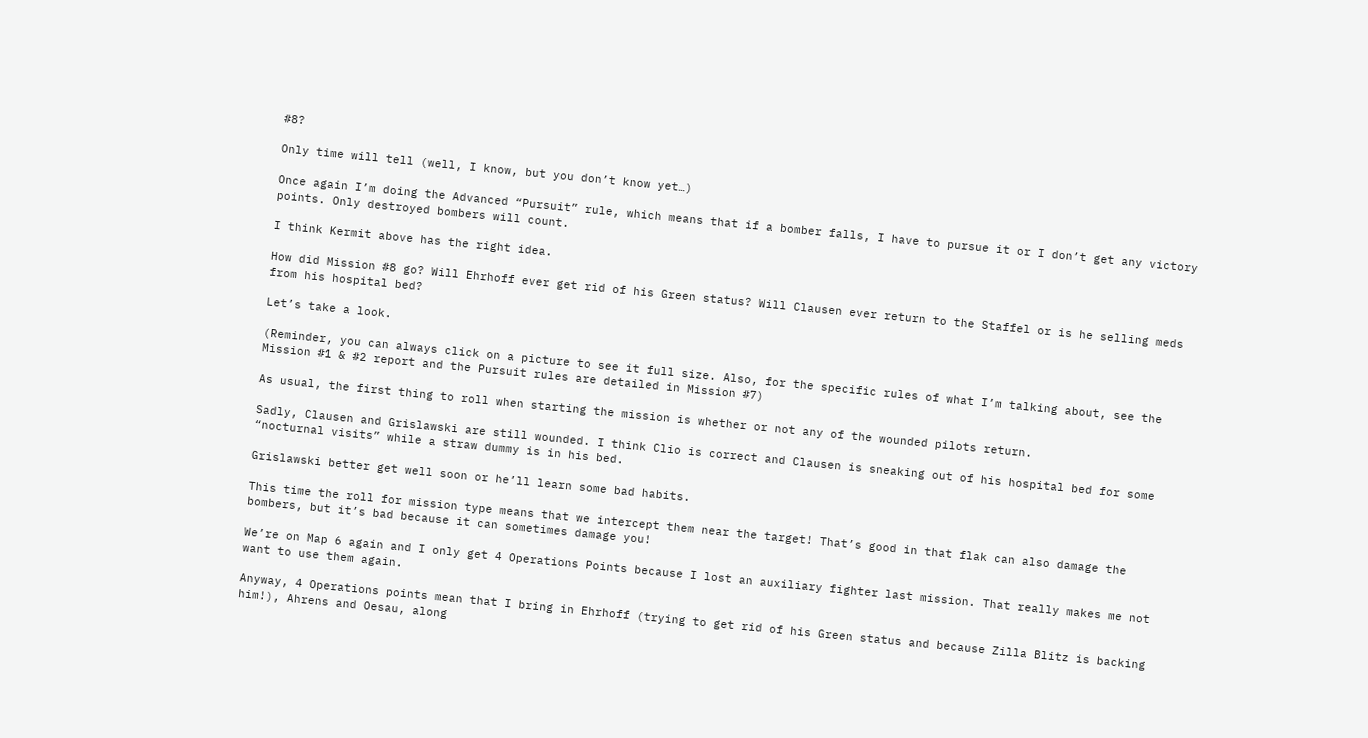#8?

Only time will tell (well, I know, but you don’t know yet…)

Once again I’m doing the Advanced “Pursuit” rule, which means that if a bomber falls, I have to pursue it or I don’t get any victory points. Only destroyed bombers will count.

I think Kermit above has the right idea.

How did Mission #8 go? Will Ehrhoff ever get rid of his Green status? Will Clausen ever return to the Staffel or is he selling meds from his hospital bed?

Let’s take a look.

(Reminder, you can always click on a picture to see it full size. Also, for the specific rules of what I’m talking about, see the Mission #1 & #2 report and the Pursuit rules are detailed in Mission #7)

As usual, the first thing to roll when starting the mission is whether or not any of the wounded pilots return.

Sadly, Clausen and Grislawski are still wounded. I think Clio is correct and Clausen is sneaking out of his hospital bed for some “nocturnal visits” while a straw dummy is in his bed.

Grislawski better get well soon or he’ll learn some bad habits.

This time the roll for mission type means that we intercept them near the target! That’s good in that flak can also damage the bombers, but it’s bad because it can sometimes damage you!

We’re on Map 6 again and I only get 4 Operations Points because I lost an auxiliary fighter last mission. That really makes me not want to use them again.

Anyway, 4 Operations points mean that I bring in Ehrhoff (trying to get rid of his Green status and because Zilla Blitz is backing him!), Ahrens and Oesau, along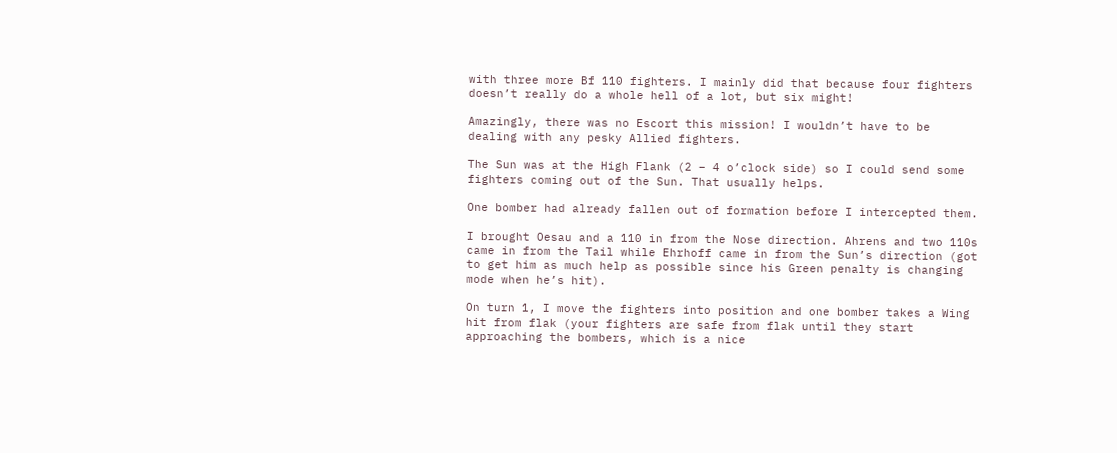with three more Bf 110 fighters. I mainly did that because four fighters doesn’t really do a whole hell of a lot, but six might!

Amazingly, there was no Escort this mission! I wouldn’t have to be dealing with any pesky Allied fighters.

The Sun was at the High Flank (2 – 4 o’clock side) so I could send some fighters coming out of the Sun. That usually helps.

One bomber had already fallen out of formation before I intercepted them.

I brought Oesau and a 110 in from the Nose direction. Ahrens and two 110s came in from the Tail while Ehrhoff came in from the Sun’s direction (got to get him as much help as possible since his Green penalty is changing mode when he’s hit).

On turn 1, I move the fighters into position and one bomber takes a Wing hit from flak (your fighters are safe from flak until they start approaching the bombers, which is a nice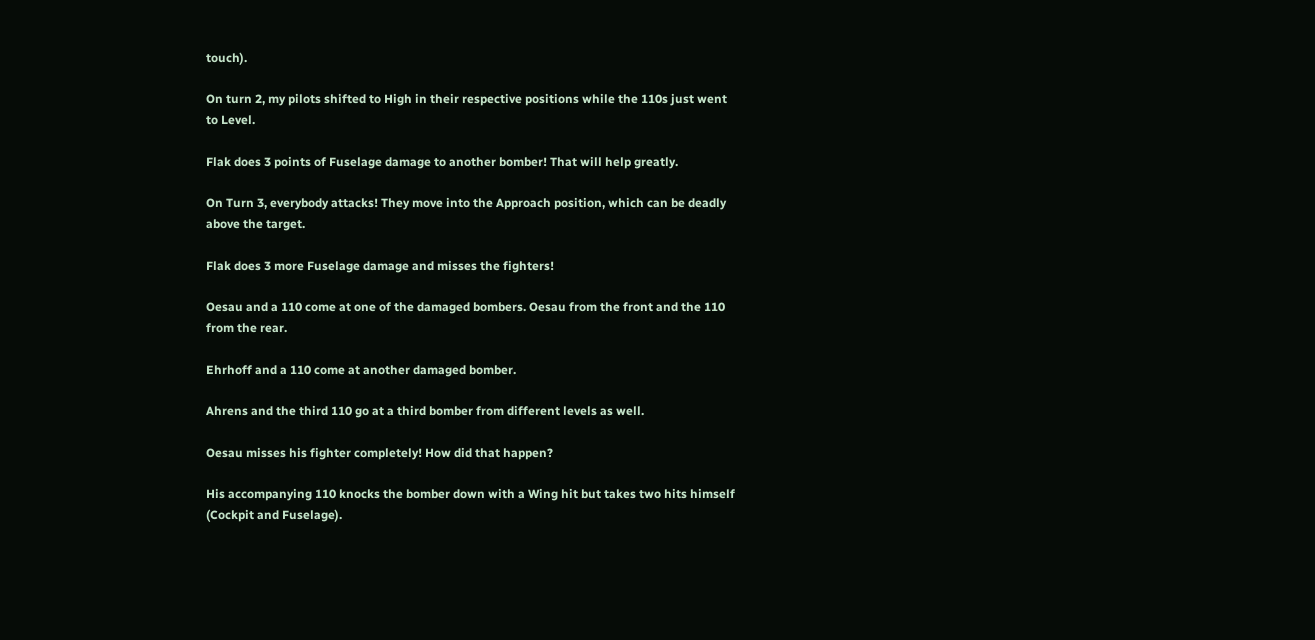touch).

On turn 2, my pilots shifted to High in their respective positions while the 110s just went to Level.

Flak does 3 points of Fuselage damage to another bomber! That will help greatly.

On Turn 3, everybody attacks! They move into the Approach position, which can be deadly above the target.

Flak does 3 more Fuselage damage and misses the fighters!

Oesau and a 110 come at one of the damaged bombers. Oesau from the front and the 110 from the rear.

Ehrhoff and a 110 come at another damaged bomber.

Ahrens and the third 110 go at a third bomber from different levels as well.

Oesau misses his fighter completely! How did that happen?

His accompanying 110 knocks the bomber down with a Wing hit but takes two hits himself (Cockpit and Fuselage).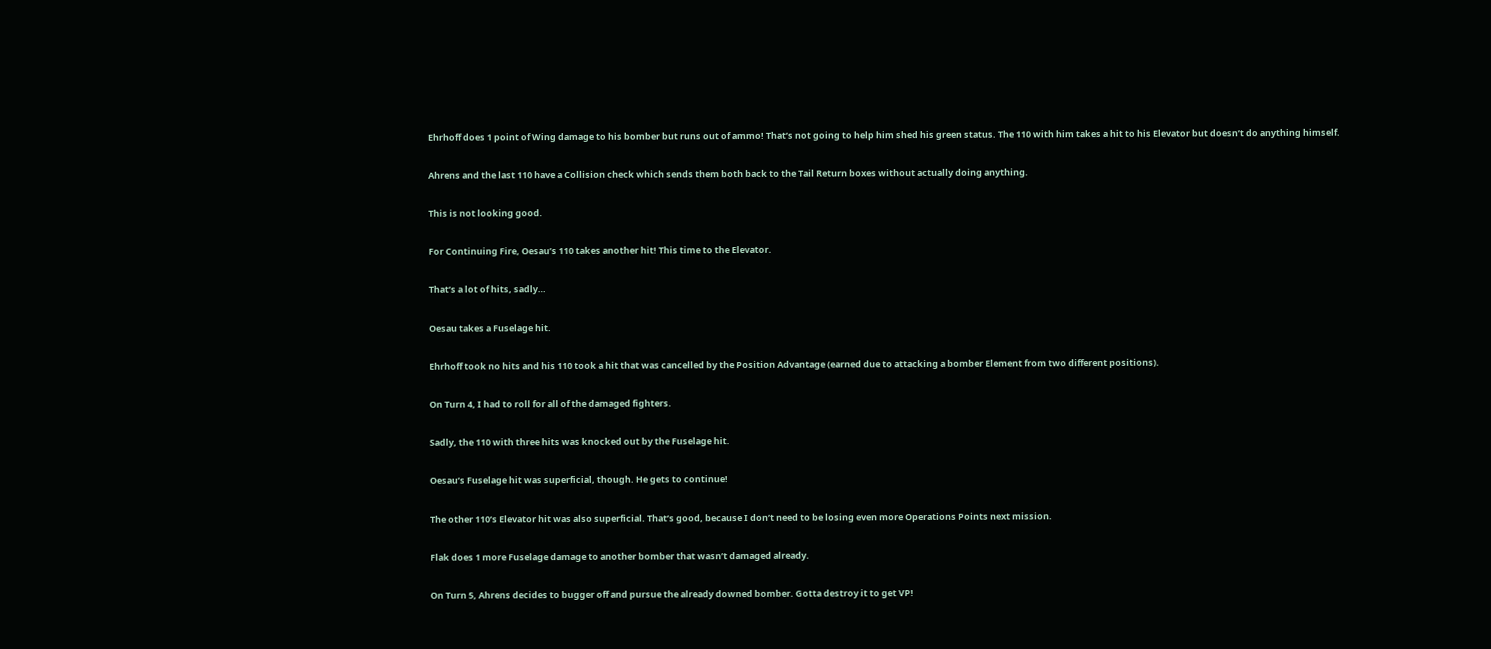Ehrhoff does 1 point of Wing damage to his bomber but runs out of ammo! That’s not going to help him shed his green status. The 110 with him takes a hit to his Elevator but doesn’t do anything himself.

Ahrens and the last 110 have a Collision check which sends them both back to the Tail Return boxes without actually doing anything.

This is not looking good.

For Continuing Fire, Oesau’s 110 takes another hit! This time to the Elevator.

That’s a lot of hits, sadly…

Oesau takes a Fuselage hit.

Ehrhoff took no hits and his 110 took a hit that was cancelled by the Position Advantage (earned due to attacking a bomber Element from two different positions).

On Turn 4, I had to roll for all of the damaged fighters.

Sadly, the 110 with three hits was knocked out by the Fuselage hit.

Oesau’s Fuselage hit was superficial, though. He gets to continue!

The other 110’s Elevator hit was also superficial. That’s good, because I don’t need to be losing even more Operations Points next mission.

Flak does 1 more Fuselage damage to another bomber that wasn’t damaged already.

On Turn 5, Ahrens decides to bugger off and pursue the already downed bomber. Gotta destroy it to get VP!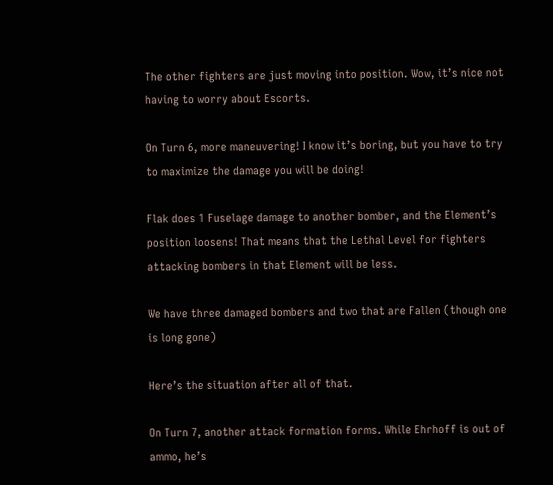The other fighters are just moving into position. Wow, it’s nice not having to worry about Escorts.

On Turn 6, more maneuvering! I know it’s boring, but you have to try to maximize the damage you will be doing!

Flak does 1 Fuselage damage to another bomber, and the Element’s position loosens! That means that the Lethal Level for fighters attacking bombers in that Element will be less.

We have three damaged bombers and two that are Fallen (though one is long gone)

Here’s the situation after all of that.

On Turn 7, another attack formation forms. While Ehrhoff is out of ammo, he’s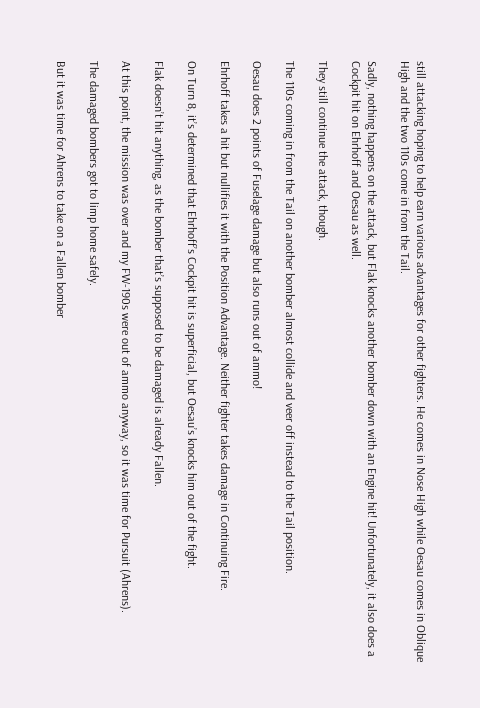still attacking hoping to help earn various advantages for other fighters. He comes in Nose High while Oesau comes in Oblique High and the two 110s come in from the Tail.

Sadly, nothing happens on the attack, but Flak knocks another bomber down with an Engine hit! Unfortunately, it also does a Cockpit hit on Ehrhoff and Oesau as well.

They still continue the attack, though.

The 110s coming in from the Tail on another bomber almost collide and veer off instead to the Tail position.

Oesau does 2 points of Fuselage damage but also runs out of ammo!

Ehrhoff takes a hit but nullifies it with the Position Advantage. Neither fighter takes damage in Continuing Fire.

On Turn 8, it’s determined that Ehrhoff’s Cockpit hit is superficial, but Oesau’s knocks him out of the fight.

Flak doesn’t hit anything, as the bomber that’s supposed to be damaged is already Fallen.

At this point, the mission was over and my FW-190s were out of ammo anyway, so it was time for Pursuit (Ahrens).

The damaged bombers got to limp home safely.

But it was time for Ahrens to take on a Fallen bomber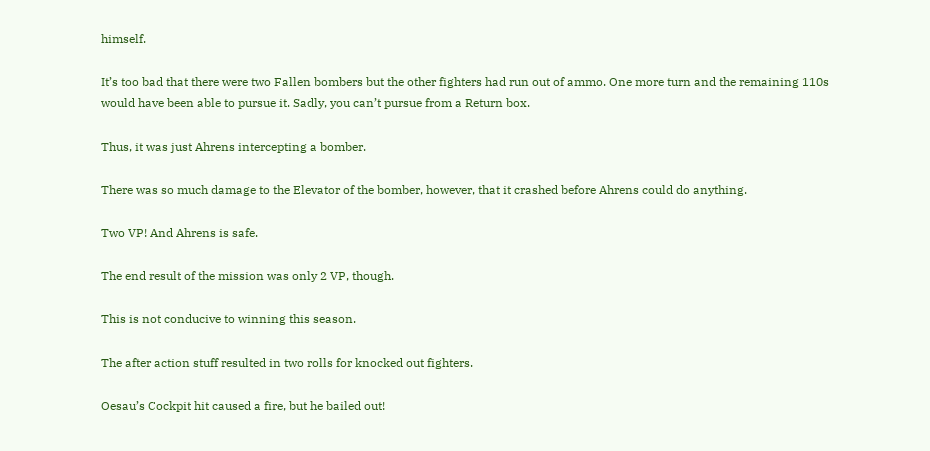himself.

It’s too bad that there were two Fallen bombers but the other fighters had run out of ammo. One more turn and the remaining 110s would have been able to pursue it. Sadly, you can’t pursue from a Return box.

Thus, it was just Ahrens intercepting a bomber.

There was so much damage to the Elevator of the bomber, however, that it crashed before Ahrens could do anything.

Two VP! And Ahrens is safe.

The end result of the mission was only 2 VP, though.

This is not conducive to winning this season.

The after action stuff resulted in two rolls for knocked out fighters.

Oesau’s Cockpit hit caused a fire, but he bailed out!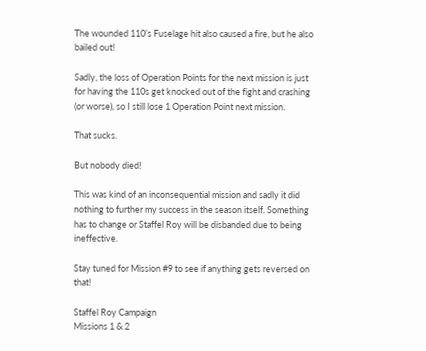The wounded 110’s Fuselage hit also caused a fire, but he also bailed out!

Sadly, the loss of Operation Points for the next mission is just for having the 110s get knocked out of the fight and crashing (or worse), so I still lose 1 Operation Point next mission.

That sucks.

But nobody died!

This was kind of an inconsequential mission and sadly it did nothing to further my success in the season itself. Something has to change or Staffel Roy will be disbanded due to being ineffective.

Stay tuned for Mission #9 to see if anything gets reversed on that!

Staffel Roy Campaign
Missions 1 & 2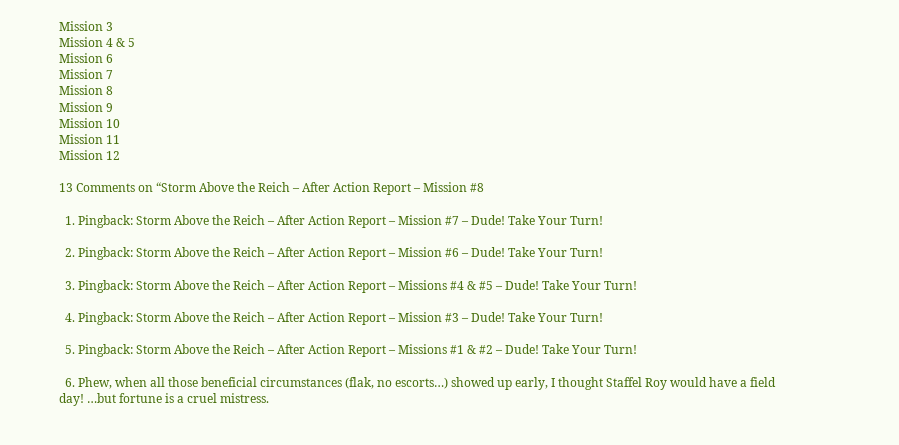Mission 3
Mission 4 & 5
Mission 6
Mission 7
Mission 8
Mission 9
Mission 10
Mission 11
Mission 12

13 Comments on “Storm Above the Reich – After Action Report – Mission #8

  1. Pingback: Storm Above the Reich – After Action Report – Mission #7 – Dude! Take Your Turn!

  2. Pingback: Storm Above the Reich – After Action Report – Mission #6 – Dude! Take Your Turn!

  3. Pingback: Storm Above the Reich – After Action Report – Missions #4 & #5 – Dude! Take Your Turn!

  4. Pingback: Storm Above the Reich – After Action Report – Mission #3 – Dude! Take Your Turn!

  5. Pingback: Storm Above the Reich – After Action Report – Missions #1 & #2 – Dude! Take Your Turn!

  6. Phew, when all those beneficial circumstances (flak, no escorts…) showed up early, I thought Staffel Roy would have a field day! …but fortune is a cruel mistress.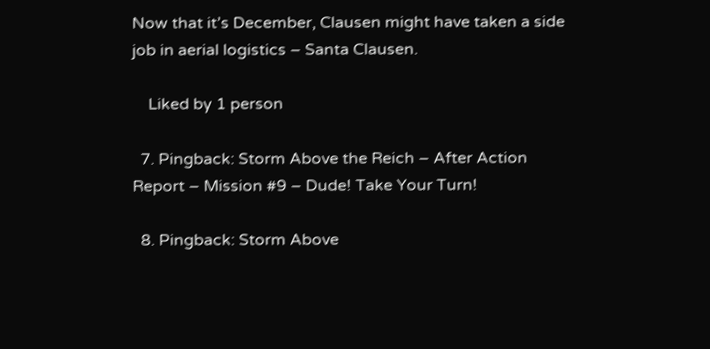Now that it’s December, Clausen might have taken a side job in aerial logistics – Santa Clausen.

    Liked by 1 person

  7. Pingback: Storm Above the Reich – After Action Report – Mission #9 – Dude! Take Your Turn!

  8. Pingback: Storm Above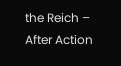the Reich – After Action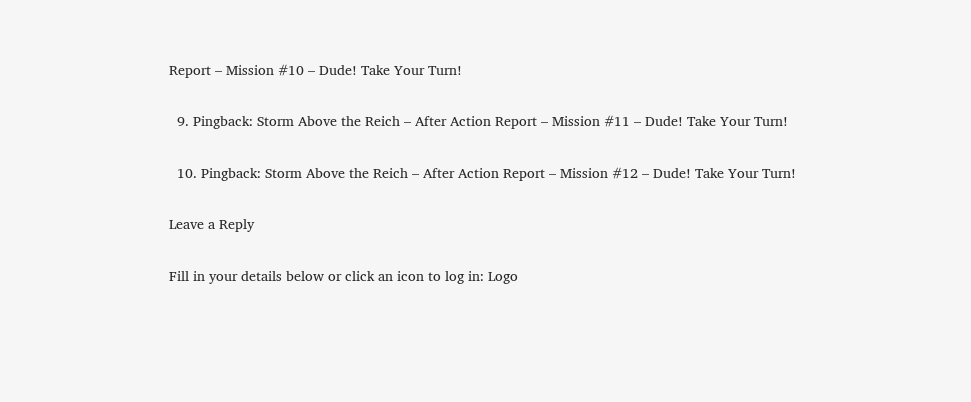Report – Mission #10 – Dude! Take Your Turn!

  9. Pingback: Storm Above the Reich – After Action Report – Mission #11 – Dude! Take Your Turn!

  10. Pingback: Storm Above the Reich – After Action Report – Mission #12 – Dude! Take Your Turn!

Leave a Reply

Fill in your details below or click an icon to log in: Logo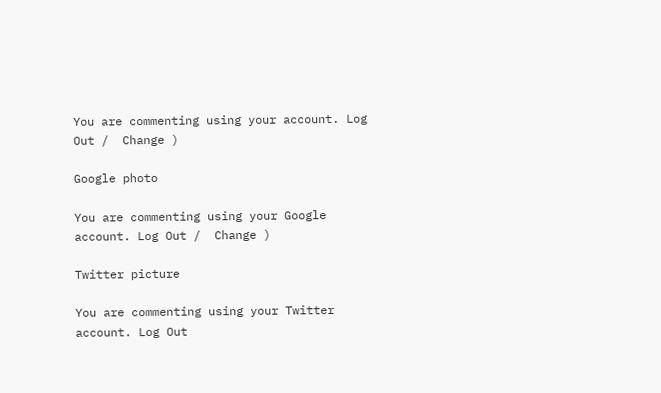You are commenting using your account. Log Out /  Change )

Google photo

You are commenting using your Google account. Log Out /  Change )

Twitter picture

You are commenting using your Twitter account. Log Out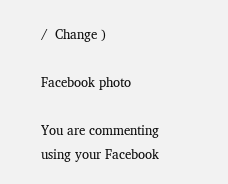/  Change )

Facebook photo

You are commenting using your Facebook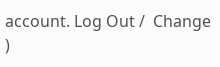account. Log Out /  Change )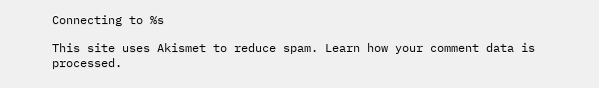Connecting to %s

This site uses Akismet to reduce spam. Learn how your comment data is processed.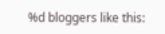%d bloggers like this: